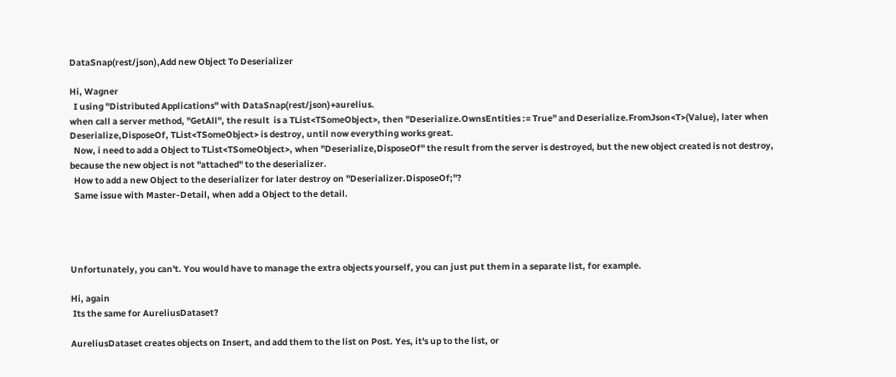DataSnap(rest/json),Add new Object To Deserializer

Hi, Wagner
  I using "Distributed Applications" with DataSnap(rest/json)+aurelius.
when call a server method, "GetAll", the result  is a TList<TSomeObject>, then "Deserialize.OwnsEntities := True" and Deserialize.FromJson<T>(Value), later when Deserialize,DisposeOf, TList<TSomeObject> is destroy, until now everything works great.
  Now, i need to add a Object to TList<TSomeObject>, when "Deserialize,DisposeOf" the result from the server is destroyed, but the new object created is not destroy, because the new object is not "attached" to the deserializer.
  How to add a new Object to the deserializer for later destroy on "Deserializer.DisposeOf;"?
  Same issue with Master-Detail, when add a Object to the detail.




Unfortunately, you can't. You would have to manage the extra objects yourself, you can just put them in a separate list, for example.

Hi, again
 Its the same for AureliusDataset?

AureliusDataset creates objects on Insert, and add them to the list on Post. Yes, it's up to the list, or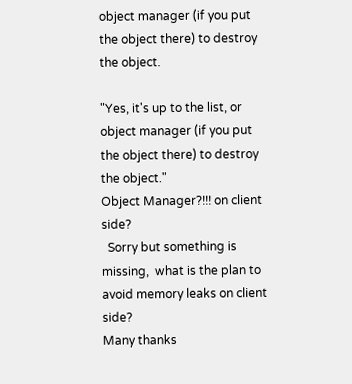object manager (if you put the object there) to destroy the object.

"Yes, it's up to the list, or object manager (if you put the object there) to destroy the object."
Object Manager?!!! on client side?
  Sorry but something is missing,  what is the plan to avoid memory leaks on client side?
Many thanks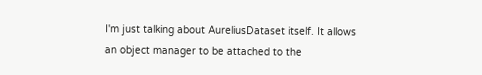I'm just talking about AureliusDataset itself. It allows an object manager to be attached to the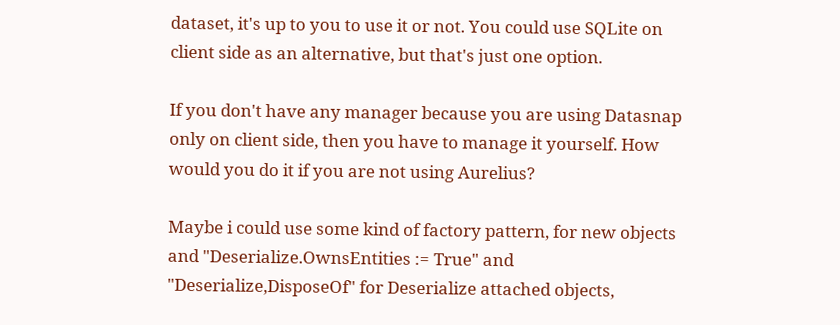dataset, it's up to you to use it or not. You could use SQLite on client side as an alternative, but that's just one option.

If you don't have any manager because you are using Datasnap only on client side, then you have to manage it yourself. How would you do it if you are not using Aurelius?

Maybe i could use some kind of factory pattern, for new objects and "Deserialize.OwnsEntities := True" and "Deserialize,DisposeOf" for Deserialize attached objects,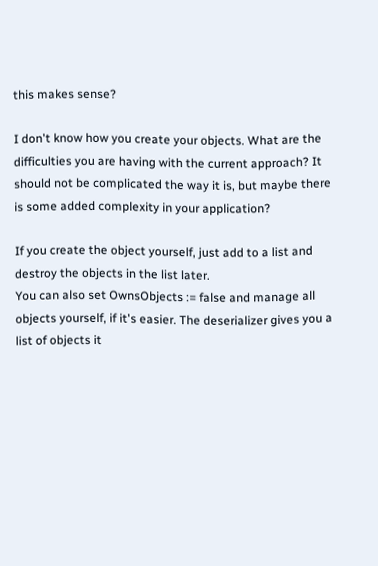this makes sense?

I don't know how you create your objects. What are the difficulties you are having with the current approach? It should not be complicated the way it is, but maybe there is some added complexity in your application?

If you create the object yourself, just add to a list and destroy the objects in the list later.
You can also set OwnsObjects := false and manage all objects yourself, if it's easier. The deserializer gives you a list of objects it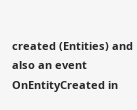created (Entities) and also an event OnEntityCreated in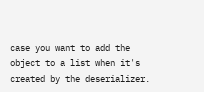case you want to add the object to a list when it's created by the deserializer.